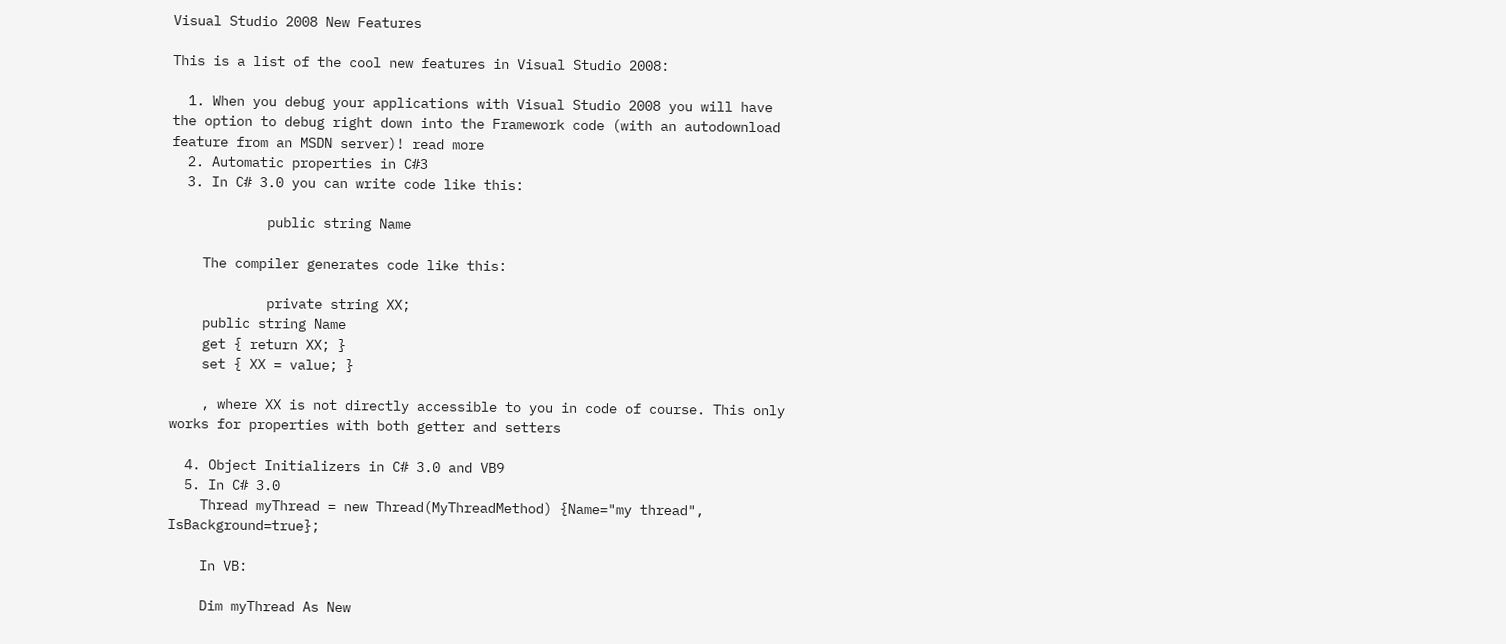Visual Studio 2008 New Features

This is a list of the cool new features in Visual Studio 2008:

  1. When you debug your applications with Visual Studio 2008 you will have the option to debug right down into the Framework code (with an autodownload feature from an MSDN server)! read more
  2. Automatic properties in C#3
  3. In C# 3.0 you can write code like this:

            public string Name

    The compiler generates code like this:

            private string XX;
    public string Name
    get { return XX; }
    set { XX = value; }

    , where XX is not directly accessible to you in code of course. This only works for properties with both getter and setters

  4. Object Initializers in C# 3.0 and VB9
  5. In C# 3.0
    Thread myThread = new Thread(MyThreadMethod) {Name="my thread", IsBackground=true};

    In VB:

    Dim myThread As New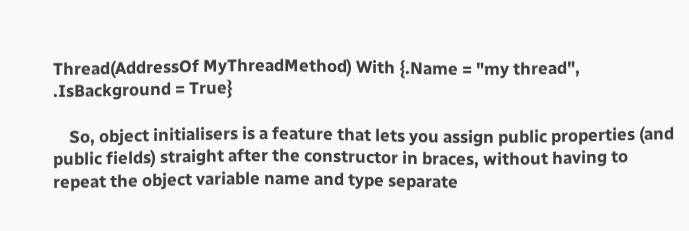Thread(AddressOf MyThreadMethod) With {.Name = "my thread", .IsBackground = True}

    So, object initialisers is a feature that lets you assign public properties (and public fields) straight after the constructor in braces, without having to repeat the object variable name and type separate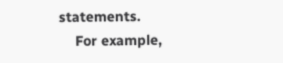statements.
    For example,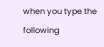when you type the following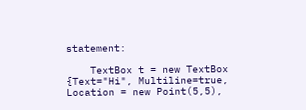statement:

    TextBox t = new TextBox {Text="Hi", Multiline=true, Location = new Point(5,5),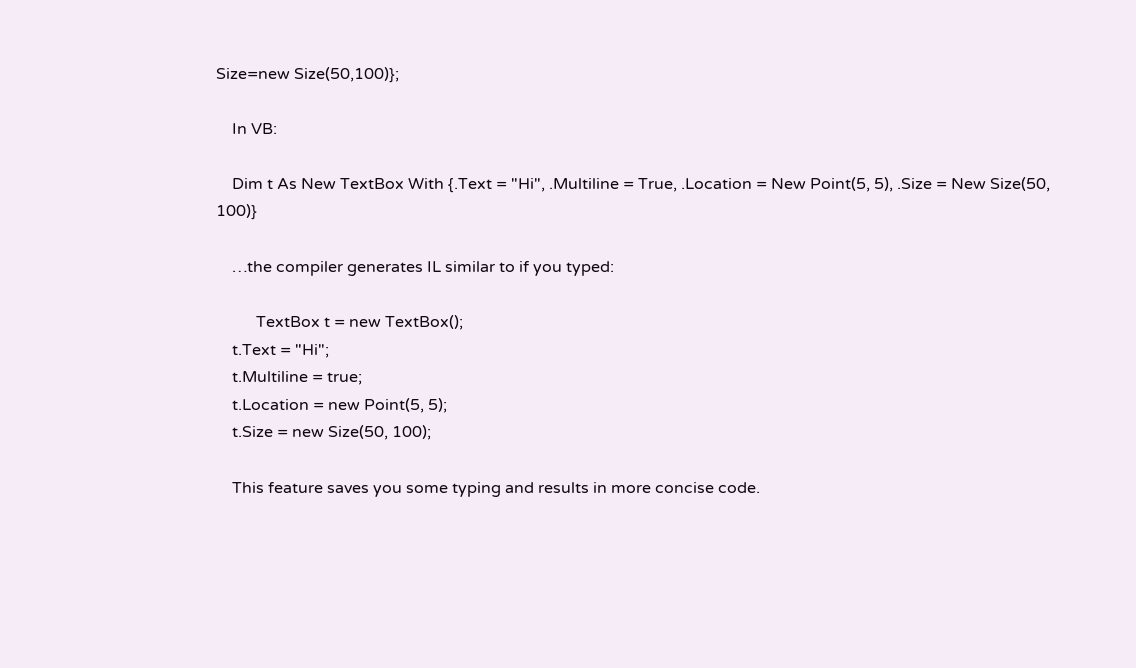Size=new Size(50,100)};

    In VB:

    Dim t As New TextBox With {.Text = "Hi", .Multiline = True, .Location = New Point(5, 5), .Size = New Size(50, 100)}

    …the compiler generates IL similar to if you typed:

          TextBox t = new TextBox();
    t.Text = "Hi";
    t.Multiline = true;
    t.Location = new Point(5, 5);
    t.Size = new Size(50, 100);

    This feature saves you some typing and results in more concise code.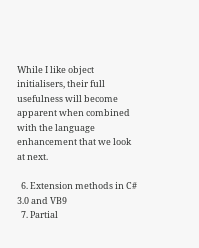While I like object initialisers, their full usefulness will become apparent when combined with the language enhancement that we look at next.

  6. Extension methods in C# 3.0 and VB9
  7. Partial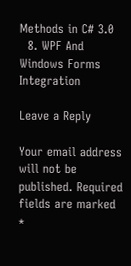Methods in C# 3.0
  8. WPF And Windows Forms Integration

Leave a Reply

Your email address will not be published. Required fields are marked *